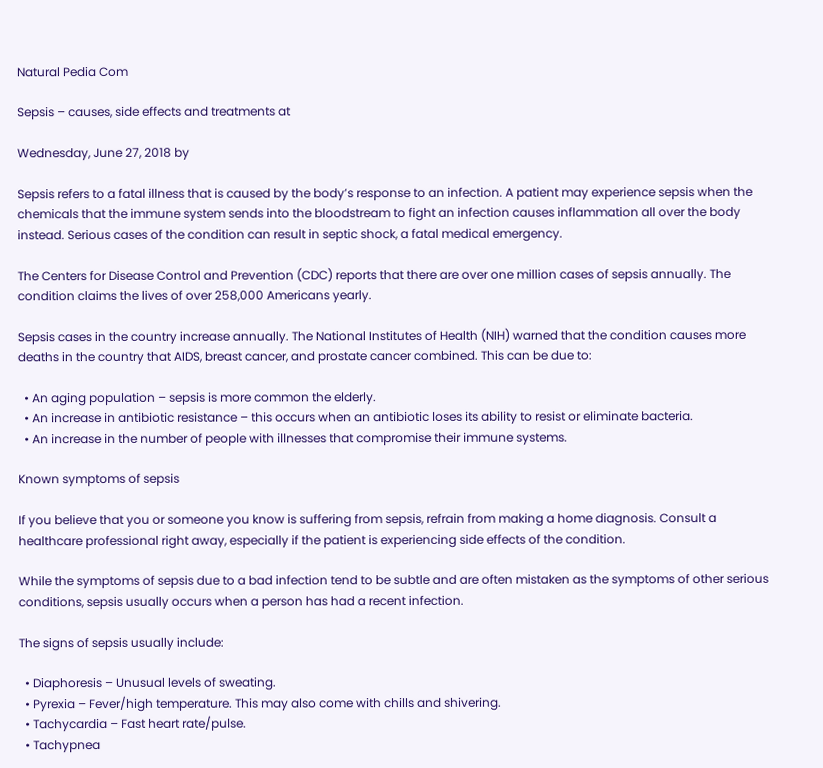Natural Pedia Com

Sepsis – causes, side effects and treatments at

Wednesday, June 27, 2018 by

Sepsis refers to a fatal illness that is caused by the body’s response to an infection. A patient may experience sepsis when the chemicals that the immune system sends into the bloodstream to fight an infection causes inflammation all over the body instead. Serious cases of the condition can result in septic shock, a fatal medical emergency.

The Centers for Disease Control and Prevention (CDC) reports that there are over one million cases of sepsis annually. The condition claims the lives of over 258,000 Americans yearly.

Sepsis cases in the country increase annually. The National Institutes of Health (NIH) warned that the condition causes more deaths in the country that AIDS, breast cancer, and prostate cancer combined. This can be due to:

  • An aging population – sepsis is more common the elderly.
  • An increase in antibiotic resistance – this occurs when an antibiotic loses its ability to resist or eliminate bacteria.
  • An increase in the number of people with illnesses that compromise their immune systems.

Known symptoms of sepsis

If you believe that you or someone you know is suffering from sepsis, refrain from making a home diagnosis. Consult a healthcare professional right away, especially if the patient is experiencing side effects of the condition.

While the symptoms of sepsis due to a bad infection tend to be subtle and are often mistaken as the symptoms of other serious conditions, sepsis usually occurs when a person has had a recent infection.

The signs of sepsis usually include:

  • Diaphoresis – Unusual levels of sweating.
  • Pyrexia – Fever/high temperature. This may also come with chills and shivering.
  • Tachycardia – Fast heart rate/pulse.
  • Tachypnea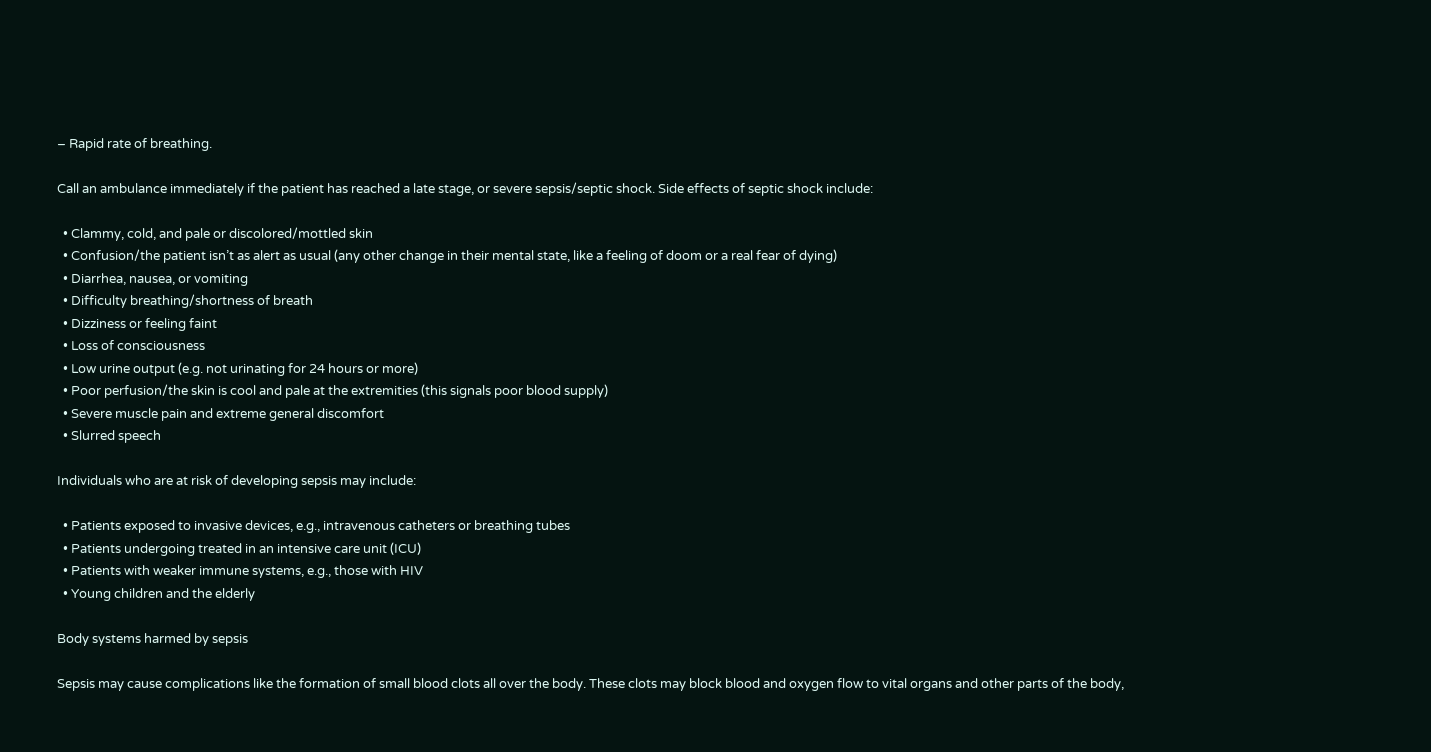– Rapid rate of breathing.

Call an ambulance immediately if the patient has reached a late stage, or severe sepsis/septic shock. Side effects of septic shock include:

  • Clammy, cold, and pale or discolored/mottled skin
  • Confusion/the patient isn’t as alert as usual (any other change in their mental state, like a feeling of doom or a real fear of dying)
  • Diarrhea, nausea, or vomiting
  • Difficulty breathing/shortness of breath
  • Dizziness or feeling faint
  • Loss of consciousness
  • Low urine output (e.g. not urinating for 24 hours or more)
  • Poor perfusion/the skin is cool and pale at the extremities (this signals poor blood supply)
  • Severe muscle pain and extreme general discomfort
  • Slurred speech

Individuals who are at risk of developing sepsis may include:

  • Patients exposed to invasive devices, e.g., intravenous catheters or breathing tubes
  • Patients undergoing treated in an intensive care unit (ICU)
  • Patients with weaker immune systems, e.g., those with HIV
  • Young children and the elderly

Body systems harmed by sepsis

Sepsis may cause complications like the formation of small blood clots all over the body. These clots may block blood and oxygen flow to vital organs and other parts of the body,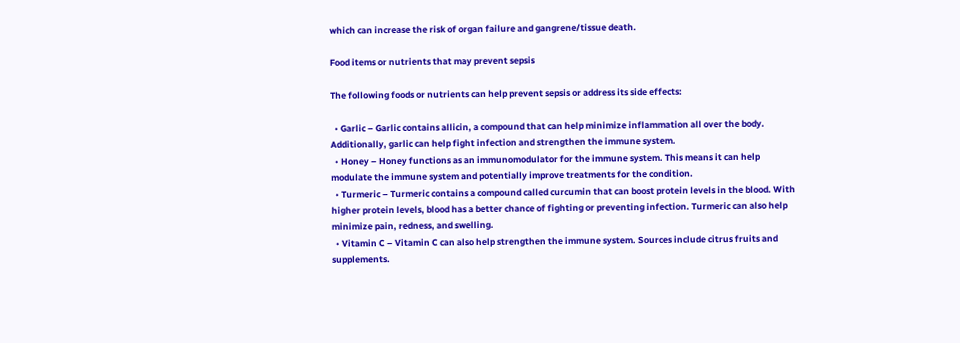which can increase the risk of organ failure and gangrene/tissue death.

Food items or nutrients that may prevent sepsis

The following foods or nutrients can help prevent sepsis or address its side effects:

  • Garlic – Garlic contains allicin, a compound that can help minimize inflammation all over the body. Additionally, garlic can help fight infection and strengthen the immune system.
  • Honey – Honey functions as an immunomodulator for the immune system. This means it can help modulate the immune system and potentially improve treatments for the condition.
  • Turmeric – Turmeric contains a compound called curcumin that can boost protein levels in the blood. With higher protein levels, blood has a better chance of fighting or preventing infection. Turmeric can also help minimize pain, redness, and swelling.
  • Vitamin C – Vitamin C can also help strengthen the immune system. Sources include citrus fruits and supplements.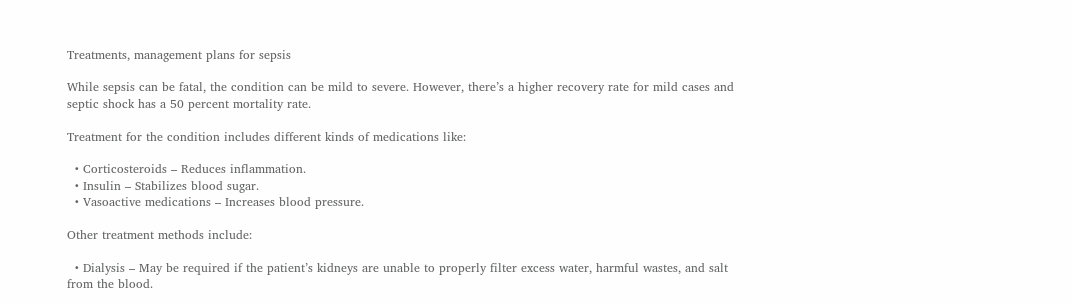Treatments, management plans for sepsis

While sepsis can be fatal, the condition can be mild to severe. However, there’s a higher recovery rate for mild cases and septic shock has a 50 percent mortality rate.

Treatment for the condition includes different kinds of medications like:

  • Corticosteroids – Reduces inflammation.
  • Insulin – Stabilizes blood sugar.
  • Vasoactive medications – Increases blood pressure.

Other treatment methods include:

  • Dialysis – May be required if the patient’s kidneys are unable to properly filter excess water, harmful wastes, and salt from the blood.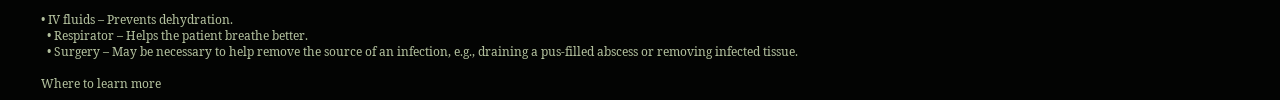• IV fluids – Prevents dehydration.
  • Respirator – Helps the patient breathe better.
  • Surgery – May be necessary to help remove the source of an infection, e.g., draining a pus-filled abscess or removing infected tissue.

Where to learn more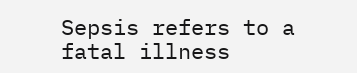Sepsis refers to a fatal illness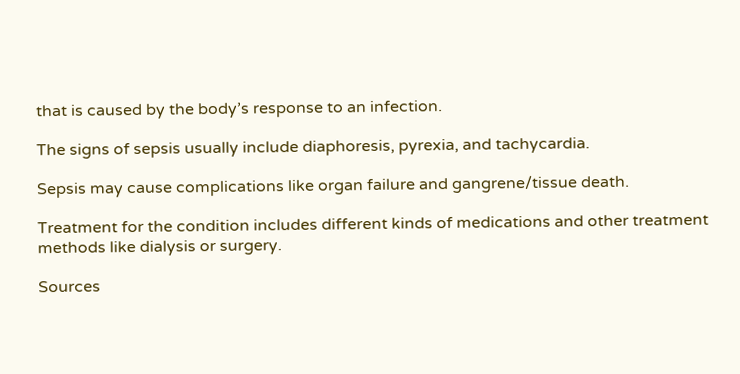that is caused by the body’s response to an infection.

The signs of sepsis usually include diaphoresis, pyrexia, and tachycardia.

Sepsis may cause complications like organ failure and gangrene/tissue death.

Treatment for the condition includes different kinds of medications and other treatment methods like dialysis or surgery.

Sources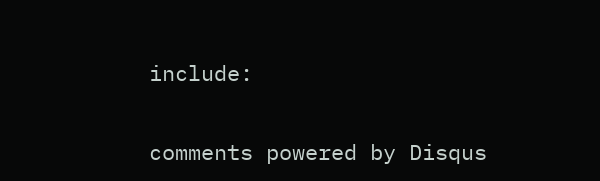include:


comments powered by Disqus